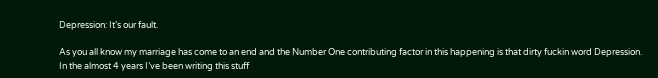Depression: It’s our fault.

As you all know my marriage has come to an end and the Number One contributing factor in this happening is that dirty fuckin word Depression.
In the almost 4 years I’ve been writing this stuff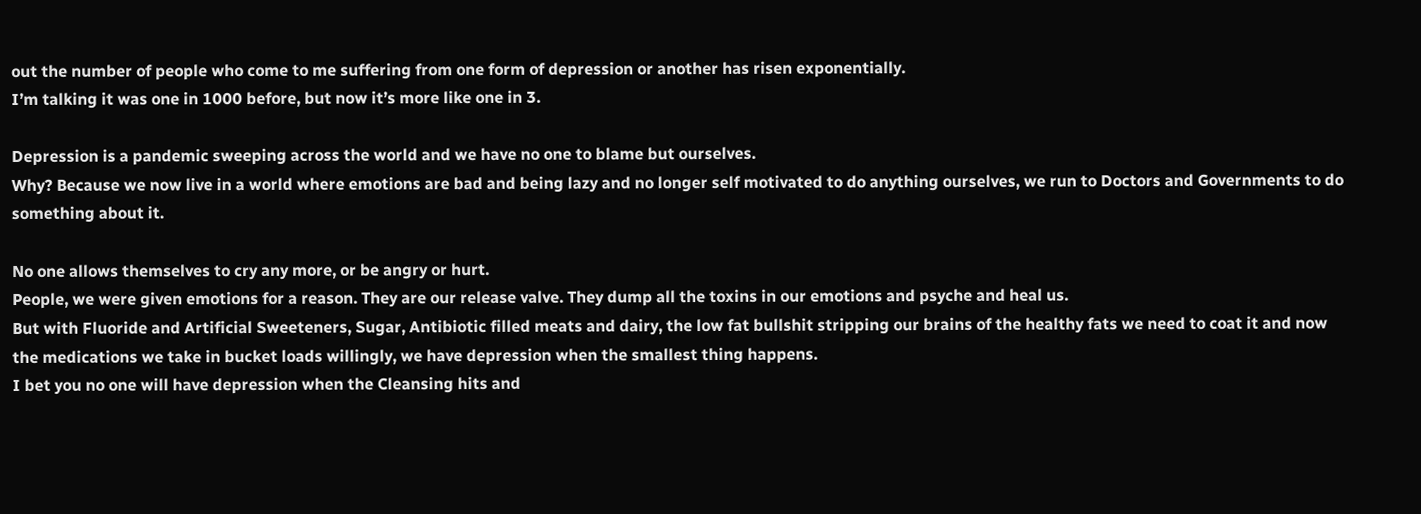out the number of people who come to me suffering from one form of depression or another has risen exponentially.
I’m talking it was one in 1000 before, but now it’s more like one in 3.

Depression is a pandemic sweeping across the world and we have no one to blame but ourselves.
Why? Because we now live in a world where emotions are bad and being lazy and no longer self motivated to do anything ourselves, we run to Doctors and Governments to do something about it.

No one allows themselves to cry any more, or be angry or hurt.
People, we were given emotions for a reason. They are our release valve. They dump all the toxins in our emotions and psyche and heal us.
But with Fluoride and Artificial Sweeteners, Sugar, Antibiotic filled meats and dairy, the low fat bullshit stripping our brains of the healthy fats we need to coat it and now the medications we take in bucket loads willingly, we have depression when the smallest thing happens.
I bet you no one will have depression when the Cleansing hits and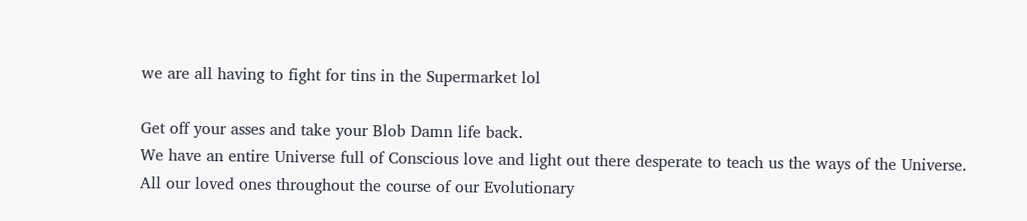we are all having to fight for tins in the Supermarket lol

Get off your asses and take your Blob Damn life back.
We have an entire Universe full of Conscious love and light out there desperate to teach us the ways of the Universe.
All our loved ones throughout the course of our Evolutionary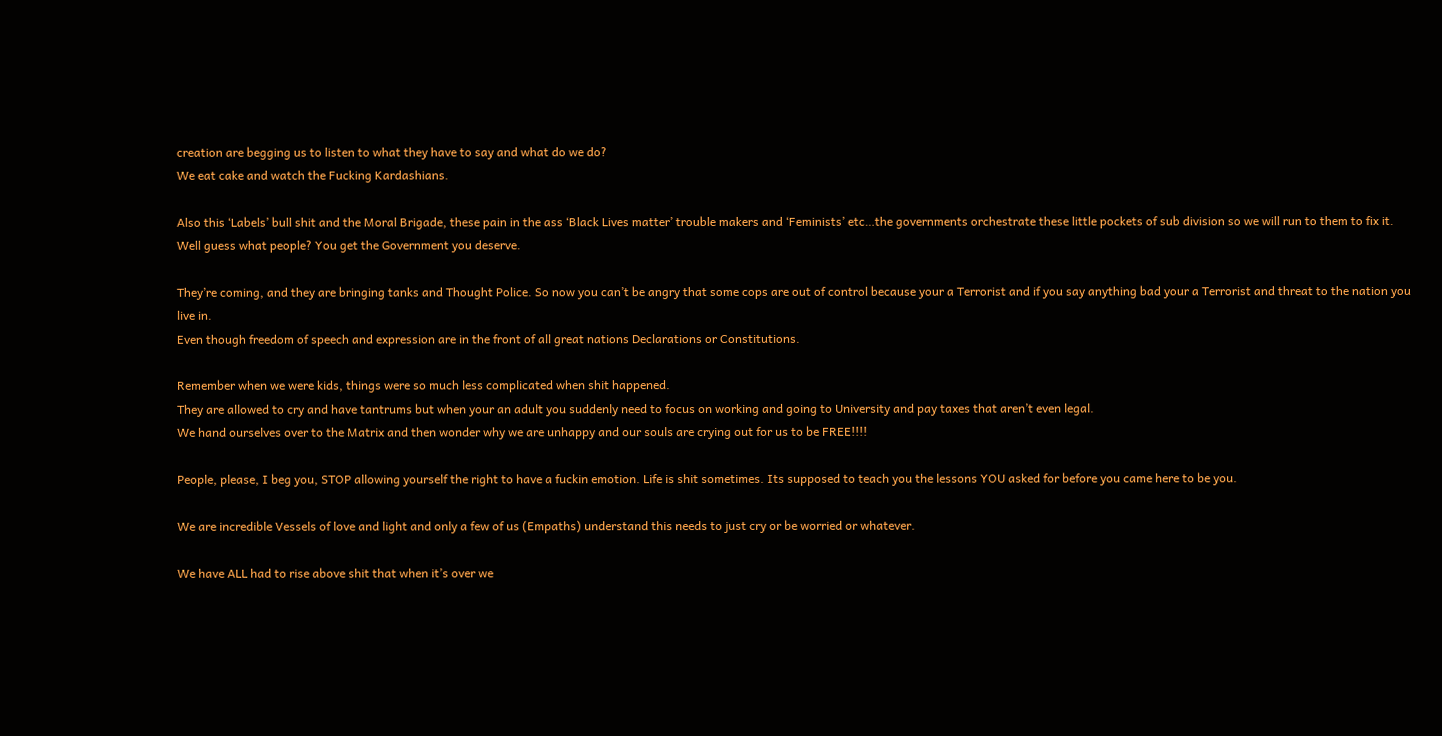creation are begging us to listen to what they have to say and what do we do?
We eat cake and watch the Fucking Kardashians.

Also this ‘Labels’ bull shit and the Moral Brigade, these pain in the ass ‘Black Lives matter’ trouble makers and ‘Feminists’ etc…the governments orchestrate these little pockets of sub division so we will run to them to fix it.
Well guess what people? You get the Government you deserve.

They’re coming, and they are bringing tanks and Thought Police. So now you can’t be angry that some cops are out of control because your a Terrorist and if you say anything bad your a Terrorist and threat to the nation you live in.
Even though freedom of speech and expression are in the front of all great nations Declarations or Constitutions.

Remember when we were kids, things were so much less complicated when shit happened.
They are allowed to cry and have tantrums but when your an adult you suddenly need to focus on working and going to University and pay taxes that aren’t even legal.
We hand ourselves over to the Matrix and then wonder why we are unhappy and our souls are crying out for us to be FREE!!!!

People, please, I beg you, STOP allowing yourself the right to have a fuckin emotion. Life is shit sometimes. Its supposed to teach you the lessons YOU asked for before you came here to be you.

We are incredible Vessels of love and light and only a few of us (Empaths) understand this needs to just cry or be worried or whatever.

We have ALL had to rise above shit that when it’s over we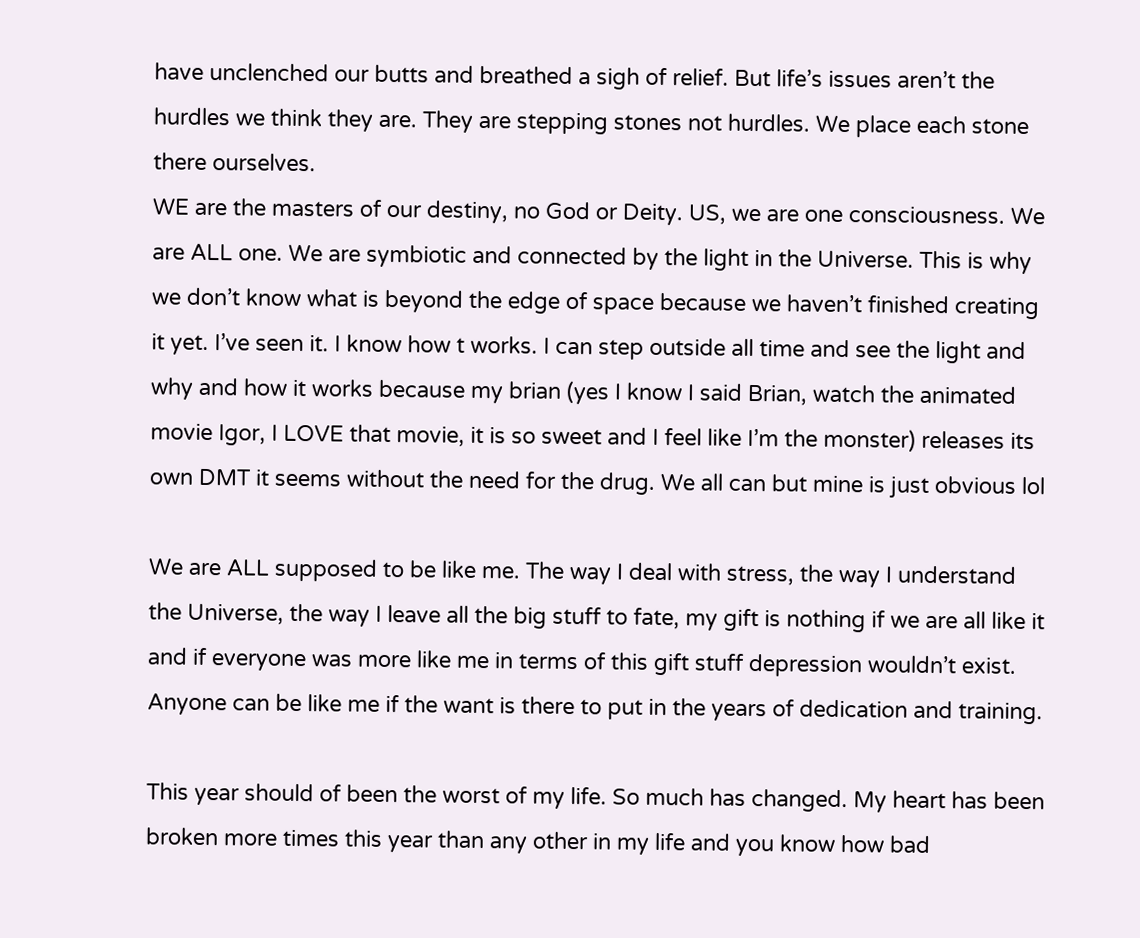have unclenched our butts and breathed a sigh of relief. But life’s issues aren’t the hurdles we think they are. They are stepping stones not hurdles. We place each stone there ourselves.
WE are the masters of our destiny, no God or Deity. US, we are one consciousness. We are ALL one. We are symbiotic and connected by the light in the Universe. This is why we don’t know what is beyond the edge of space because we haven’t finished creating it yet. I’ve seen it. I know how t works. I can step outside all time and see the light and why and how it works because my brian (yes I know I said Brian, watch the animated movie Igor, I LOVE that movie, it is so sweet and I feel like I’m the monster) releases its own DMT it seems without the need for the drug. We all can but mine is just obvious lol

We are ALL supposed to be like me. The way I deal with stress, the way I understand the Universe, the way I leave all the big stuff to fate, my gift is nothing if we are all like it and if everyone was more like me in terms of this gift stuff depression wouldn’t exist.
Anyone can be like me if the want is there to put in the years of dedication and training.

This year should of been the worst of my life. So much has changed. My heart has been broken more times this year than any other in my life and you know how bad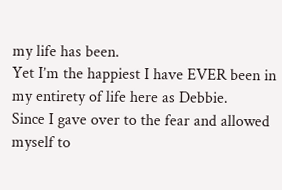my life has been.
Yet I’m the happiest I have EVER been in my entirety of life here as Debbie.
Since I gave over to the fear and allowed myself to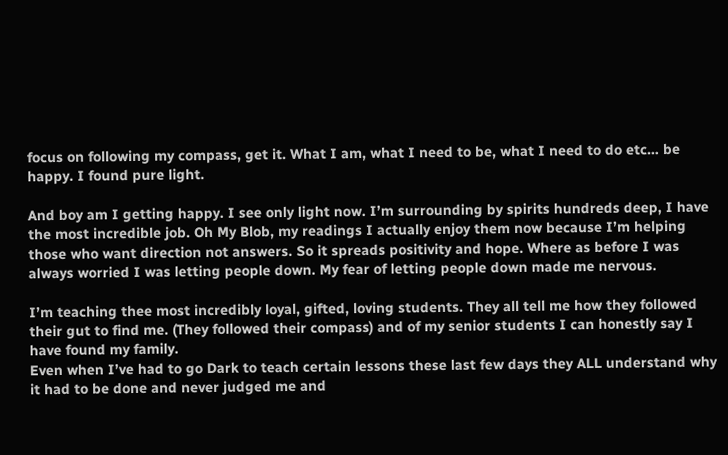focus on following my compass, get it. What I am, what I need to be, what I need to do etc… be happy. I found pure light.

And boy am I getting happy. I see only light now. I’m surrounding by spirits hundreds deep, I have the most incredible job. Oh My Blob, my readings I actually enjoy them now because I’m helping those who want direction not answers. So it spreads positivity and hope. Where as before I was always worried I was letting people down. My fear of letting people down made me nervous.

I’m teaching thee most incredibly loyal, gifted, loving students. They all tell me how they followed their gut to find me. (They followed their compass) and of my senior students I can honestly say I have found my family.
Even when I’ve had to go Dark to teach certain lessons these last few days they ALL understand why it had to be done and never judged me and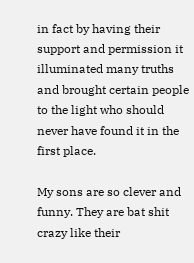in fact by having their support and permission it illuminated many truths and brought certain people to the light who should never have found it in the first place.

My sons are so clever and funny. They are bat shit crazy like their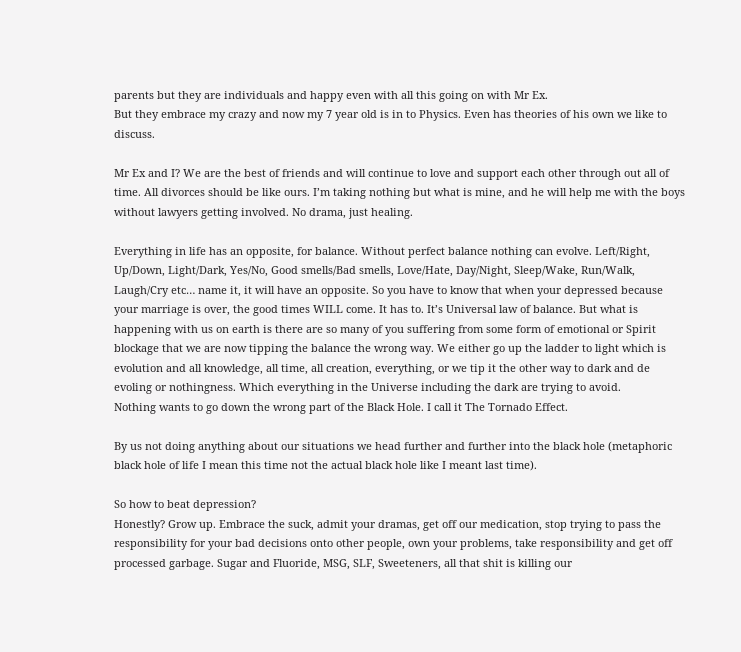parents but they are individuals and happy even with all this going on with Mr Ex.
But they embrace my crazy and now my 7 year old is in to Physics. Even has theories of his own we like to discuss.

Mr Ex and I? We are the best of friends and will continue to love and support each other through out all of time. All divorces should be like ours. I’m taking nothing but what is mine, and he will help me with the boys without lawyers getting involved. No drama, just healing.

Everything in life has an opposite, for balance. Without perfect balance nothing can evolve. Left/Right, Up/Down, Light/Dark, Yes/No, Good smells/Bad smells, Love/Hate, Day/Night, Sleep/Wake, Run/Walk, Laugh/Cry etc… name it, it will have an opposite. So you have to know that when your depressed because your marriage is over, the good times WILL come. It has to. It’s Universal law of balance. But what is happening with us on earth is there are so many of you suffering from some form of emotional or Spirit blockage that we are now tipping the balance the wrong way. We either go up the ladder to light which is evolution and all knowledge, all time, all creation, everything, or we tip it the other way to dark and de evoling or nothingness. Which everything in the Universe including the dark are trying to avoid.
Nothing wants to go down the wrong part of the Black Hole. I call it The Tornado Effect.

By us not doing anything about our situations we head further and further into the black hole (metaphoric black hole of life I mean this time not the actual black hole like I meant last time).

So how to beat depression?
Honestly? Grow up. Embrace the suck, admit your dramas, get off our medication, stop trying to pass the responsibility for your bad decisions onto other people, own your problems, take responsibility and get off processed garbage. Sugar and Fluoride, MSG, SLF, Sweeteners, all that shit is killing our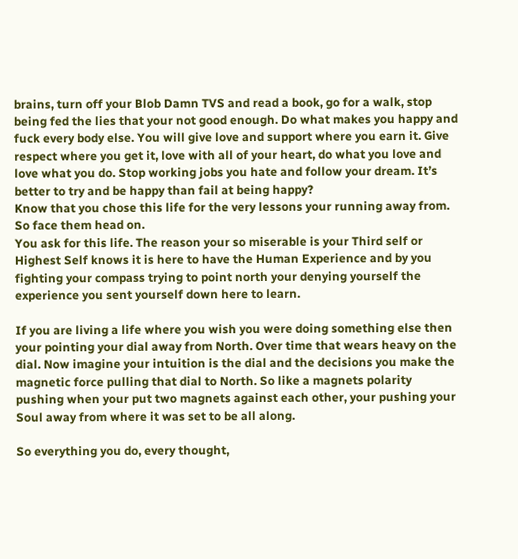brains, turn off your Blob Damn TVS and read a book, go for a walk, stop being fed the lies that your not good enough. Do what makes you happy and fuck every body else. You will give love and support where you earn it. Give respect where you get it, love with all of your heart, do what you love and love what you do. Stop working jobs you hate and follow your dream. It’s better to try and be happy than fail at being happy?
Know that you chose this life for the very lessons your running away from. So face them head on.
You ask for this life. The reason your so miserable is your Third self or Highest Self knows it is here to have the Human Experience and by you fighting your compass trying to point north your denying yourself the experience you sent yourself down here to learn.

If you are living a life where you wish you were doing something else then your pointing your dial away from North. Over time that wears heavy on the dial. Now imagine your intuition is the dial and the decisions you make the magnetic force pulling that dial to North. So like a magnets polarity pushing when your put two magnets against each other, your pushing your Soul away from where it was set to be all along.

So everything you do, every thought,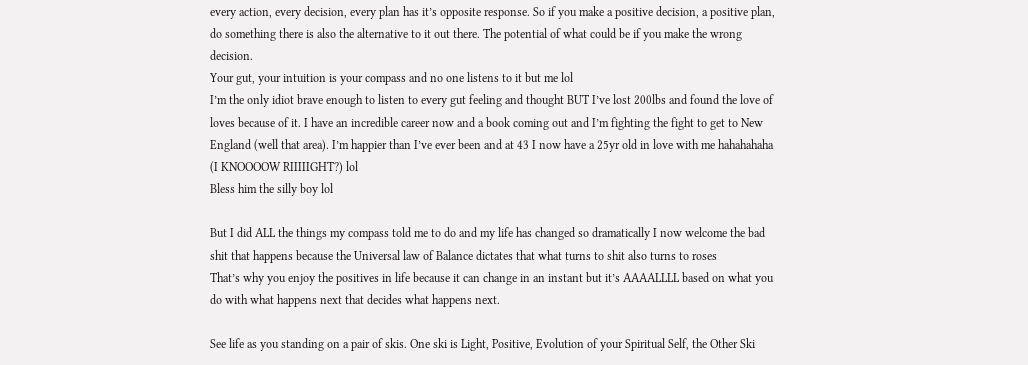every action, every decision, every plan has it’s opposite response. So if you make a positive decision, a positive plan, do something there is also the alternative to it out there. The potential of what could be if you make the wrong decision.
Your gut, your intuition is your compass and no one listens to it but me lol
I’m the only idiot brave enough to listen to every gut feeling and thought BUT I’ve lost 200lbs and found the love of loves because of it. I have an incredible career now and a book coming out and I’m fighting the fight to get to New England (well that area). I’m happier than I’ve ever been and at 43 I now have a 25yr old in love with me hahahahaha (I KNOOOOW RIIIIIGHT?) lol
Bless him the silly boy lol

But I did ALL the things my compass told me to do and my life has changed so dramatically I now welcome the bad shit that happens because the Universal law of Balance dictates that what turns to shit also turns to roses
That’s why you enjoy the positives in life because it can change in an instant but it’s AAAALLLL based on what you do with what happens next that decides what happens next.

See life as you standing on a pair of skis. One ski is Light, Positive, Evolution of your Spiritual Self, the Other Ski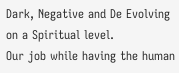Dark, Negative and De Evolving on a Spiritual level.
Our job while having the human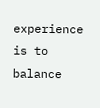experience is to balance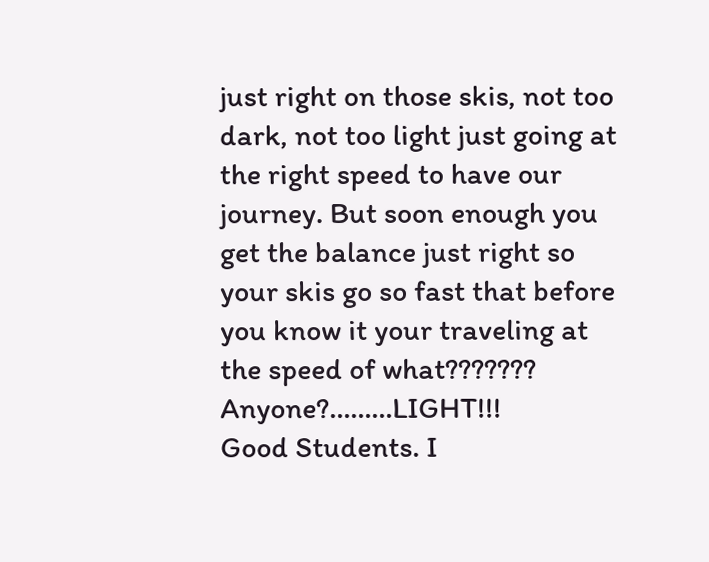just right on those skis, not too dark, not too light just going at the right speed to have our journey. But soon enough you get the balance just right so your skis go so fast that before you know it your traveling at the speed of what??????? Anyone?………LIGHT!!!
Good Students. I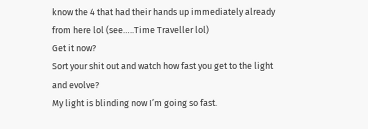know the 4 that had their hands up immediately already from here lol (see…..Time Traveller lol)
Get it now?
Sort your shit out and watch how fast you get to the light and evolve?
My light is blinding now I’m going so fast.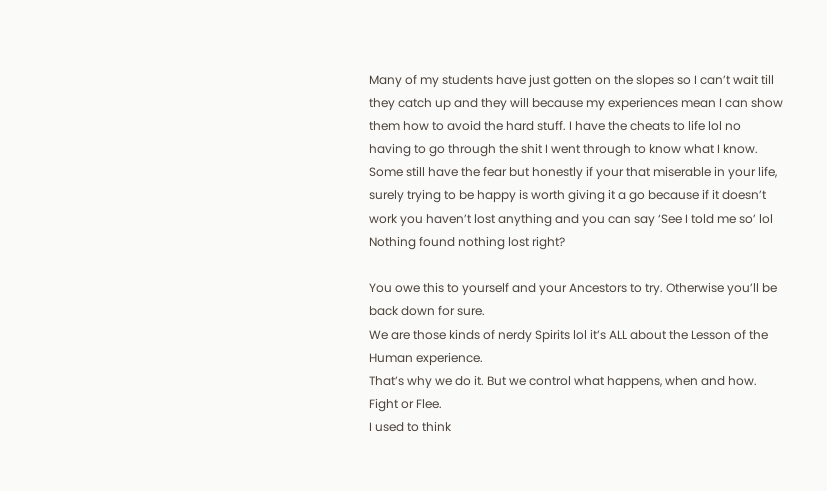Many of my students have just gotten on the slopes so I can’t wait till they catch up and they will because my experiences mean I can show them how to avoid the hard stuff. I have the cheats to life lol no having to go through the shit I went through to know what I know.
Some still have the fear but honestly if your that miserable in your life, surely trying to be happy is worth giving it a go because if it doesn’t work you haven’t lost anything and you can say ‘See I told me so’ lol
Nothing found nothing lost right?

You owe this to yourself and your Ancestors to try. Otherwise you’ll be back down for sure.
We are those kinds of nerdy Spirits lol it’s ALL about the Lesson of the Human experience.
That’s why we do it. But we control what happens, when and how. Fight or Flee.
I used to think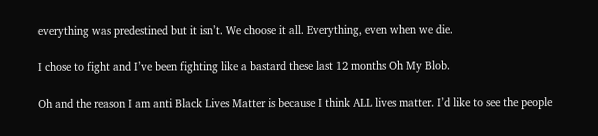everything was predestined but it isn’t. We choose it all. Everything, even when we die.

I chose to fight and I’ve been fighting like a bastard these last 12 months Oh My Blob.

Oh and the reason I am anti Black Lives Matter is because I think ALL lives matter. I’d like to see the people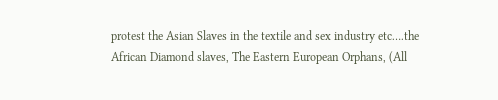protest the Asian Slaves in the textile and sex industry etc….the African Diamond slaves, The Eastern European Orphans, (All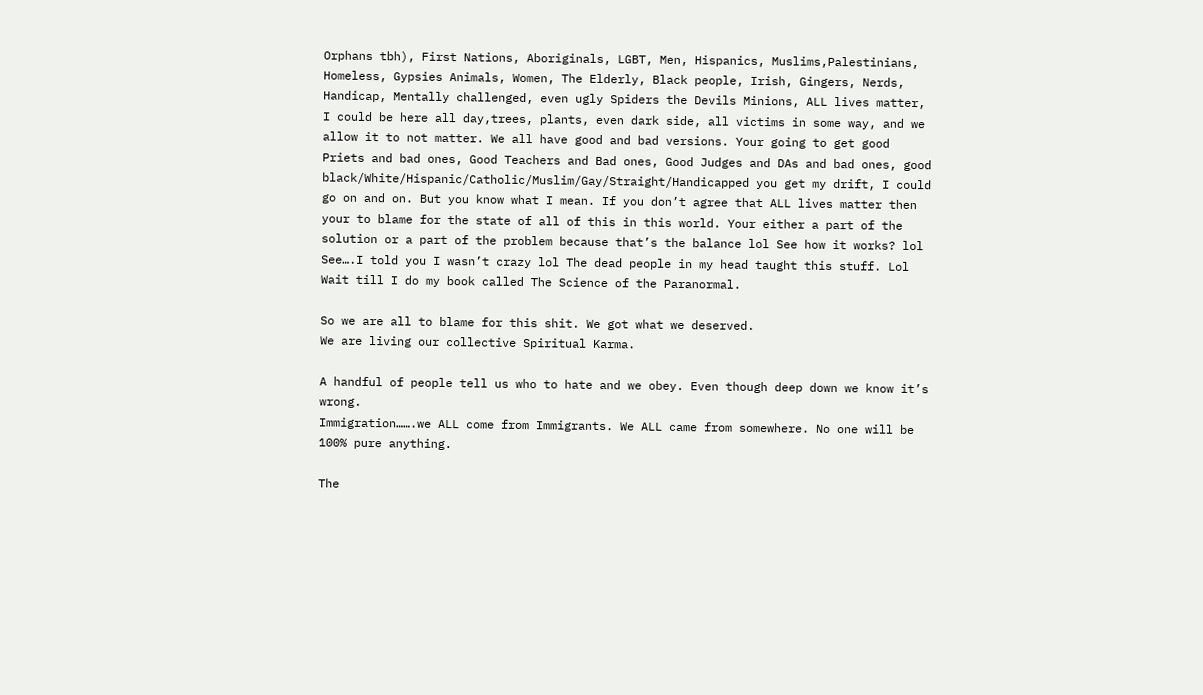Orphans tbh), First Nations, Aboriginals, LGBT, Men, Hispanics, Muslims,Palestinians, Homeless, Gypsies Animals, Women, The Elderly, Black people, Irish, Gingers, Nerds, Handicap, Mentally challenged, even ugly Spiders the Devils Minions, ALL lives matter, I could be here all day,trees, plants, even dark side, all victims in some way, and we allow it to not matter. We all have good and bad versions. Your going to get good Priets and bad ones, Good Teachers and Bad ones, Good Judges and DAs and bad ones, good black/White/Hispanic/Catholic/Muslim/Gay/Straight/Handicapped you get my drift, I could go on and on. But you know what I mean. If you don’t agree that ALL lives matter then your to blame for the state of all of this in this world. Your either a part of the solution or a part of the problem because that’s the balance lol See how it works? lol
See….I told you I wasn’t crazy lol The dead people in my head taught this stuff. Lol
Wait till I do my book called The Science of the Paranormal.

So we are all to blame for this shit. We got what we deserved.
We are living our collective Spiritual Karma.

A handful of people tell us who to hate and we obey. Even though deep down we know it’s wrong.
Immigration…….we ALL come from Immigrants. We ALL came from somewhere. No one will be 100% pure anything.

The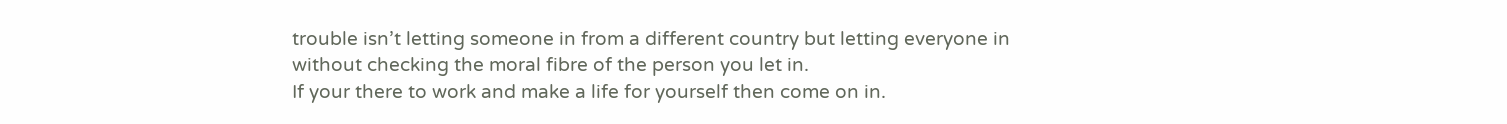trouble isn’t letting someone in from a different country but letting everyone in without checking the moral fibre of the person you let in.
If your there to work and make a life for yourself then come on in.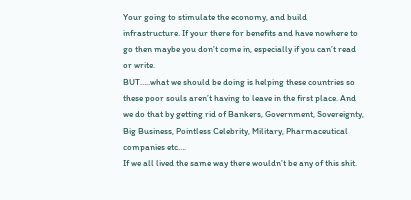Your going to stimulate the economy, and build infrastructure. If your there for benefits and have nowhere to go then maybe you don’t come in, especially if you can’t read or write.
BUT…..what we should be doing is helping these countries so these poor souls aren’t having to leave in the first place. And we do that by getting rid of Bankers, Government, Sovereignty, Big Business, Pointless Celebrity, Military, Pharmaceutical companies etc….
If we all lived the same way there wouldn’t be any of this shit.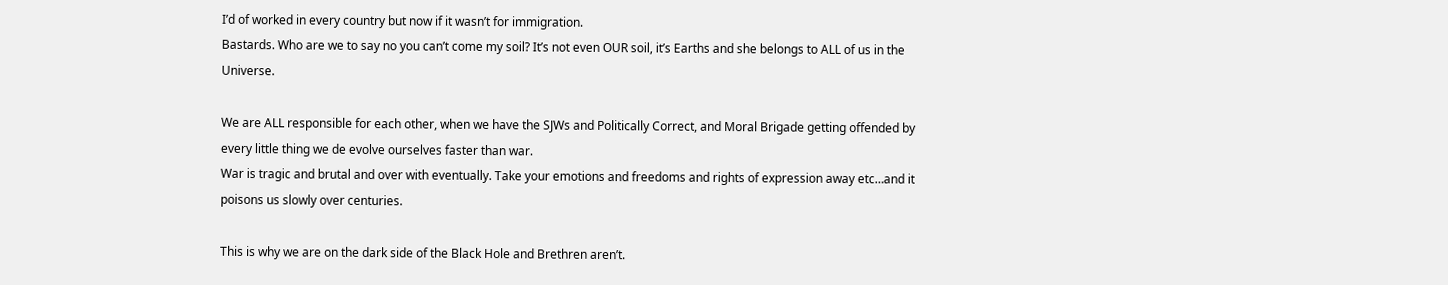I’d of worked in every country but now if it wasn’t for immigration.
Bastards. Who are we to say no you can’t come my soil? It’s not even OUR soil, it’s Earths and she belongs to ALL of us in the Universe.

We are ALL responsible for each other, when we have the SJWs and Politically Correct, and Moral Brigade getting offended by every little thing we de evolve ourselves faster than war.
War is tragic and brutal and over with eventually. Take your emotions and freedoms and rights of expression away etc…and it poisons us slowly over centuries.

This is why we are on the dark side of the Black Hole and Brethren aren’t.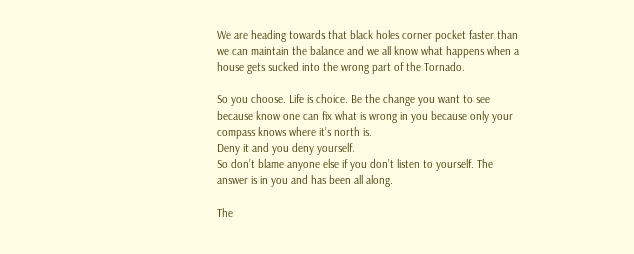We are heading towards that black holes corner pocket faster than we can maintain the balance and we all know what happens when a house gets sucked into the wrong part of the Tornado.

So you choose. Life is choice. Be the change you want to see because know one can fix what is wrong in you because only your compass knows where it’s north is.
Deny it and you deny yourself.
So don’t blame anyone else if you don’t listen to yourself. The answer is in you and has been all along.

The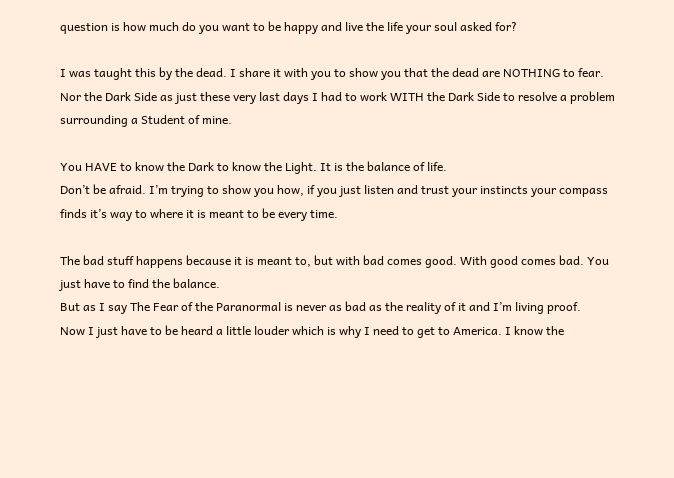question is how much do you want to be happy and live the life your soul asked for?

I was taught this by the dead. I share it with you to show you that the dead are NOTHING to fear. Nor the Dark Side as just these very last days I had to work WITH the Dark Side to resolve a problem surrounding a Student of mine.

You HAVE to know the Dark to know the Light. It is the balance of life.
Don’t be afraid. I’m trying to show you how, if you just listen and trust your instincts your compass finds it’s way to where it is meant to be every time.

The bad stuff happens because it is meant to, but with bad comes good. With good comes bad. You just have to find the balance.
But as I say The Fear of the Paranormal is never as bad as the reality of it and I’m living proof.
Now I just have to be heard a little louder which is why I need to get to America. I know the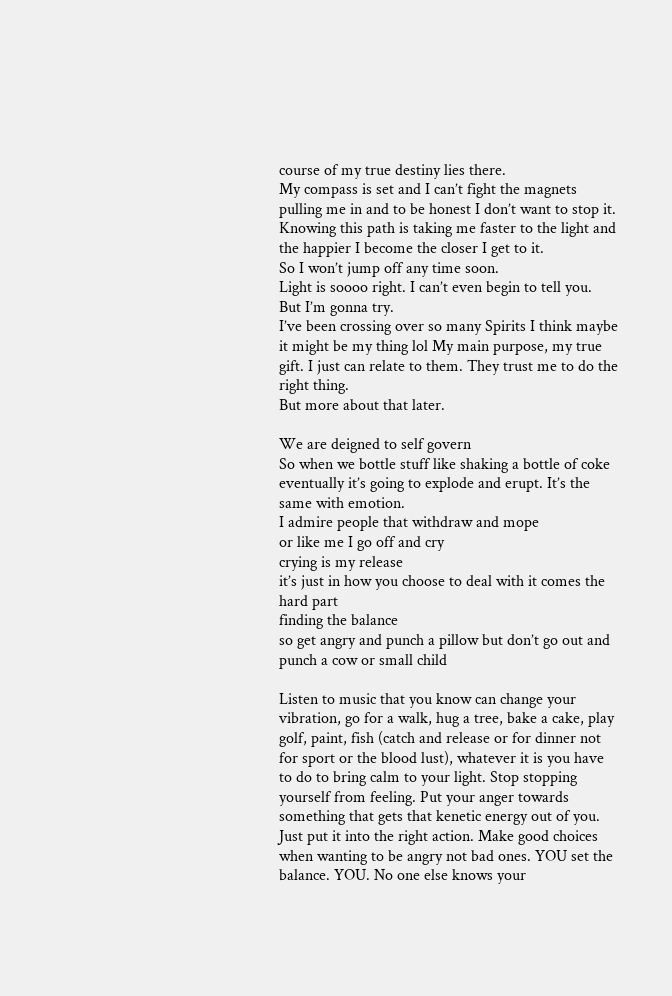course of my true destiny lies there.
My compass is set and I can’t fight the magnets pulling me in and to be honest I don’t want to stop it.
Knowing this path is taking me faster to the light and the happier I become the closer I get to it.
So I won’t jump off any time soon.
Light is soooo right. I can’t even begin to tell you.
But I’m gonna try.
I’ve been crossing over so many Spirits I think maybe it might be my thing lol My main purpose, my true gift. I just can relate to them. They trust me to do the right thing.
But more about that later.

We are deigned to self govern
So when we bottle stuff like shaking a bottle of coke eventually it’s going to explode and erupt. It’s the same with emotion.
I admire people that withdraw and mope
or like me I go off and cry
crying is my release
it’s just in how you choose to deal with it comes the hard part
finding the balance
so get angry and punch a pillow but don’t go out and punch a cow or small child

Listen to music that you know can change your vibration, go for a walk, hug a tree, bake a cake, play golf, paint, fish (catch and release or for dinner not for sport or the blood lust), whatever it is you have to do to bring calm to your light. Stop stopping yourself from feeling. Put your anger towards something that gets that kenetic energy out of you. Just put it into the right action. Make good choices when wanting to be angry not bad ones. YOU set the balance. YOU. No one else knows your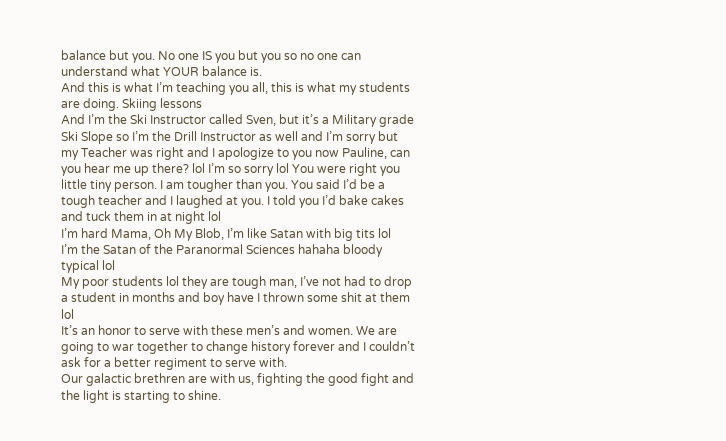balance but you. No one IS you but you so no one can understand what YOUR balance is.
And this is what I’m teaching you all, this is what my students are doing. Skiing lessons
And I’m the Ski Instructor called Sven, but it’s a Military grade Ski Slope so I’m the Drill Instructor as well and I’m sorry but my Teacher was right and I apologize to you now Pauline, can you hear me up there? lol I’m so sorry lol You were right you little tiny person. I am tougher than you. You said I’d be a tough teacher and I laughed at you. I told you I’d bake cakes and tuck them in at night lol
I’m hard Mama, Oh My Blob, I’m like Satan with big tits lol
I’m the Satan of the Paranormal Sciences hahaha bloody typical lol
My poor students lol they are tough man, I’ve not had to drop a student in months and boy have I thrown some shit at them lol
It’s an honor to serve with these men’s and women. We are going to war together to change history forever and I couldn’t ask for a better regiment to serve with.
Our galactic brethren are with us, fighting the good fight and the light is starting to shine.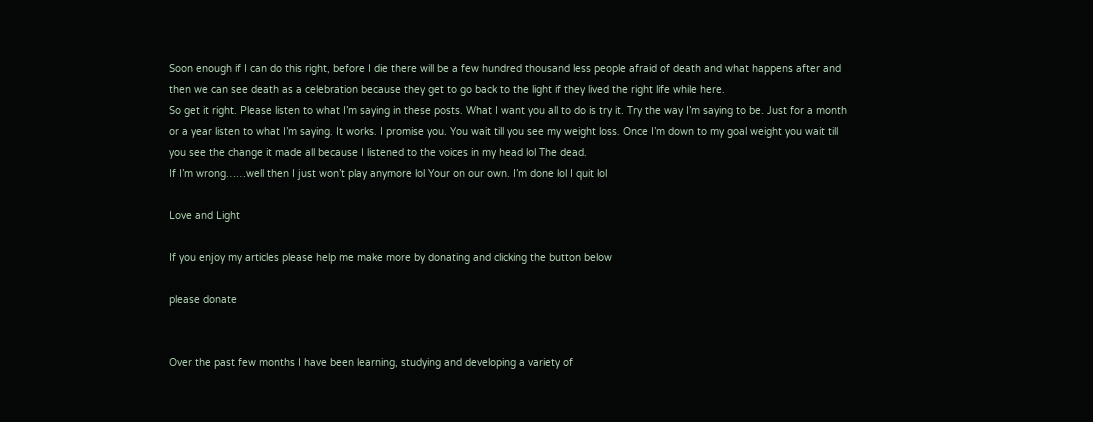Soon enough if I can do this right, before I die there will be a few hundred thousand less people afraid of death and what happens after and then we can see death as a celebration because they get to go back to the light if they lived the right life while here.
So get it right. Please listen to what I’m saying in these posts. What I want you all to do is try it. Try the way I’m saying to be. Just for a month or a year listen to what I’m saying. It works. I promise you. You wait till you see my weight loss. Once I’m down to my goal weight you wait till you see the change it made all because I listened to the voices in my head lol The dead.
If I’m wrong……well then I just won’t play anymore lol Your on our own. I’m done lol I quit lol

Love and Light

If you enjoy my articles please help me make more by donating and clicking the button below

please donate


Over the past few months I have been learning, studying and developing a variety of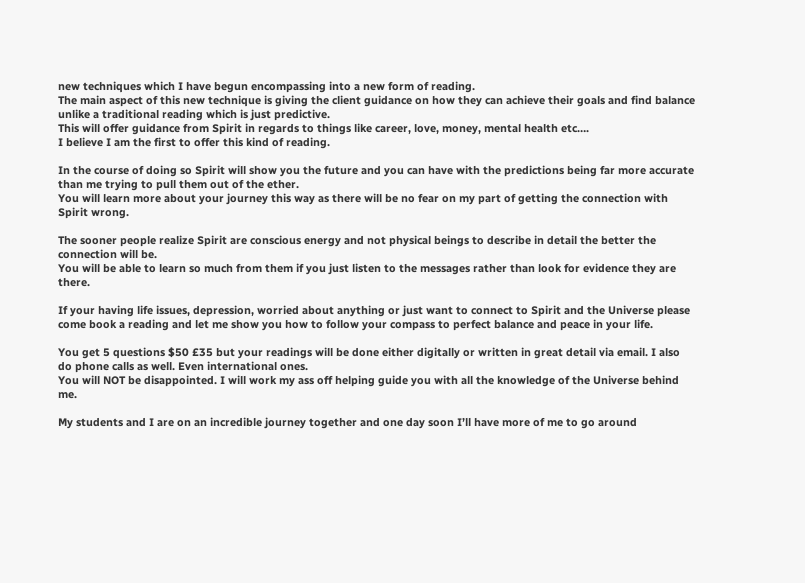new techniques which I have begun encompassing into a new form of reading.
The main aspect of this new technique is giving the client guidance on how they can achieve their goals and find balance unlike a traditional reading which is just predictive.
This will offer guidance from Spirit in regards to things like career, love, money, mental health etc….
I believe I am the first to offer this kind of reading.

In the course of doing so Spirit will show you the future and you can have with the predictions being far more accurate than me trying to pull them out of the ether.
You will learn more about your journey this way as there will be no fear on my part of getting the connection with Spirit wrong.

The sooner people realize Spirit are conscious energy and not physical beings to describe in detail the better the connection will be.
You will be able to learn so much from them if you just listen to the messages rather than look for evidence they are there.

If your having life issues, depression, worried about anything or just want to connect to Spirit and the Universe please come book a reading and let me show you how to follow your compass to perfect balance and peace in your life.

You get 5 questions $50 £35 but your readings will be done either digitally or written in great detail via email. I also do phone calls as well. Even international ones.
You will NOT be disappointed. I will work my ass off helping guide you with all the knowledge of the Universe behind me.

My students and I are on an incredible journey together and one day soon I’ll have more of me to go around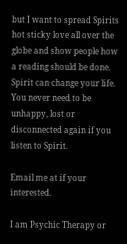but I want to spread Spirits hot sticky love all over the globe and show people how a reading should be done.
Spirit can change your life. You never need to be unhappy, lost or disconnected again if you listen to Spirit.

Email me at if your interested.

I am Psychic Therapy or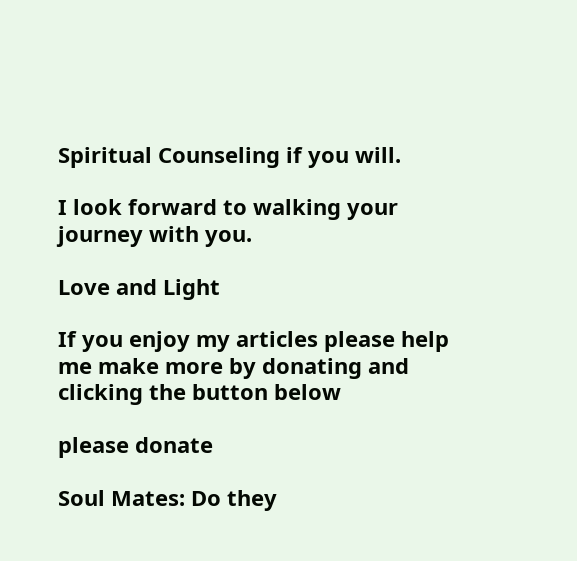Spiritual Counseling if you will.

I look forward to walking your journey with you.

Love and Light

If you enjoy my articles please help me make more by donating and clicking the button below

please donate

Soul Mates: Do they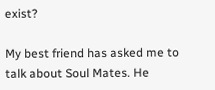exist?

My best friend has asked me to talk about Soul Mates. He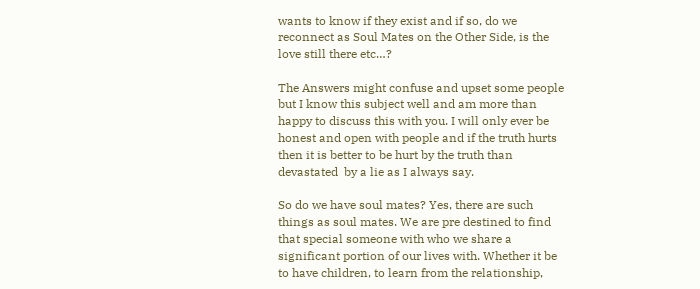wants to know if they exist and if so, do we reconnect as Soul Mates on the Other Side, is the love still there etc…?

The Answers might confuse and upset some people but I know this subject well and am more than happy to discuss this with you. I will only ever be honest and open with people and if the truth hurts then it is better to be hurt by the truth than devastated  by a lie as I always say.

So do we have soul mates? Yes, there are such things as soul mates. We are pre destined to find that special someone with who we share a significant portion of our lives with. Whether it be to have children, to learn from the relationship,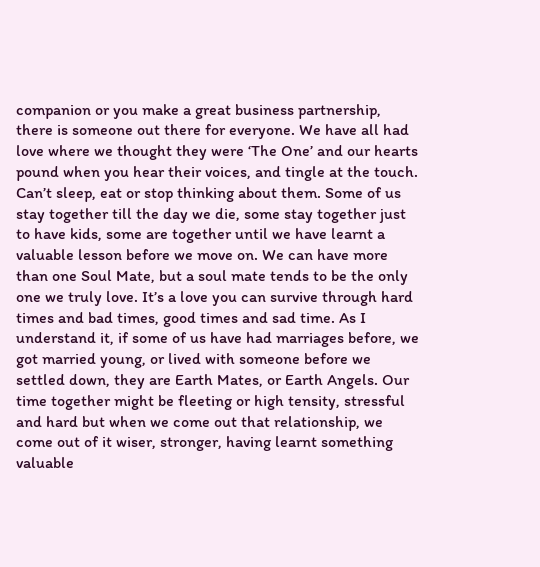companion or you make a great business partnership, there is someone out there for everyone. We have all had love where we thought they were ‘The One’ and our hearts pound when you hear their voices, and tingle at the touch. Can’t sleep, eat or stop thinking about them. Some of us stay together till the day we die, some stay together just to have kids, some are together until we have learnt a valuable lesson before we move on. We can have more than one Soul Mate, but a soul mate tends to be the only one we truly love. It’s a love you can survive through hard times and bad times, good times and sad time. As I understand it, if some of us have had marriages before, we got married young, or lived with someone before we settled down, they are Earth Mates, or Earth Angels. Our time together might be fleeting or high tensity, stressful and hard but when we come out that relationship, we come out of it wiser, stronger, having learnt something valuable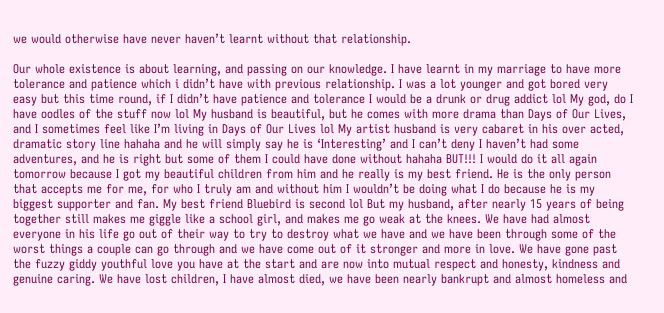we would otherwise have never haven’t learnt without that relationship.

Our whole existence is about learning, and passing on our knowledge. I have learnt in my marriage to have more tolerance and patience which i didn’t have with previous relationship. I was a lot younger and got bored very easy but this time round, if I didn’t have patience and tolerance I would be a drunk or drug addict lol My god, do I have oodles of the stuff now lol My husband is beautiful, but he comes with more drama than Days of Our Lives, and I sometimes feel like I’m living in Days of Our Lives lol My artist husband is very cabaret in his over acted, dramatic story line hahaha and he will simply say he is ‘Interesting’ and I can’t deny I haven’t had some adventures, and he is right but some of them I could have done without hahaha BUT!!! I would do it all again tomorrow because I got my beautiful children from him and he really is my best friend. He is the only person that accepts me for me, for who I truly am and without him I wouldn’t be doing what I do because he is my biggest supporter and fan. My best friend Bluebird is second lol But my husband, after nearly 15 years of being together still makes me giggle like a school girl, and makes me go weak at the knees. We have had almost everyone in his life go out of their way to try to destroy what we have and we have been through some of the worst things a couple can go through and we have come out of it stronger and more in love. We have gone past the fuzzy giddy youthful love you have at the start and are now into mutual respect and honesty, kindness and genuine caring. We have lost children, I have almost died, we have been nearly bankrupt and almost homeless and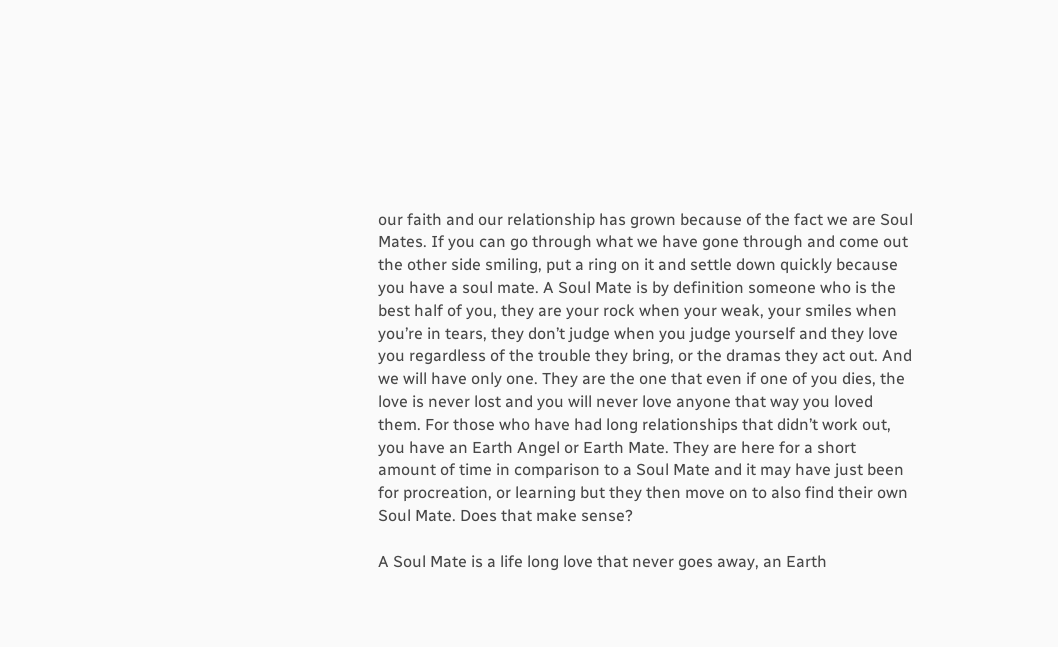our faith and our relationship has grown because of the fact we are Soul Mates. If you can go through what we have gone through and come out the other side smiling, put a ring on it and settle down quickly because you have a soul mate. A Soul Mate is by definition someone who is the best half of you, they are your rock when your weak, your smiles when you’re in tears, they don’t judge when you judge yourself and they love you regardless of the trouble they bring, or the dramas they act out. And we will have only one. They are the one that even if one of you dies, the love is never lost and you will never love anyone that way you loved them. For those who have had long relationships that didn’t work out, you have an Earth Angel or Earth Mate. They are here for a short amount of time in comparison to a Soul Mate and it may have just been for procreation, or learning but they then move on to also find their own Soul Mate. Does that make sense?

A Soul Mate is a life long love that never goes away, an Earth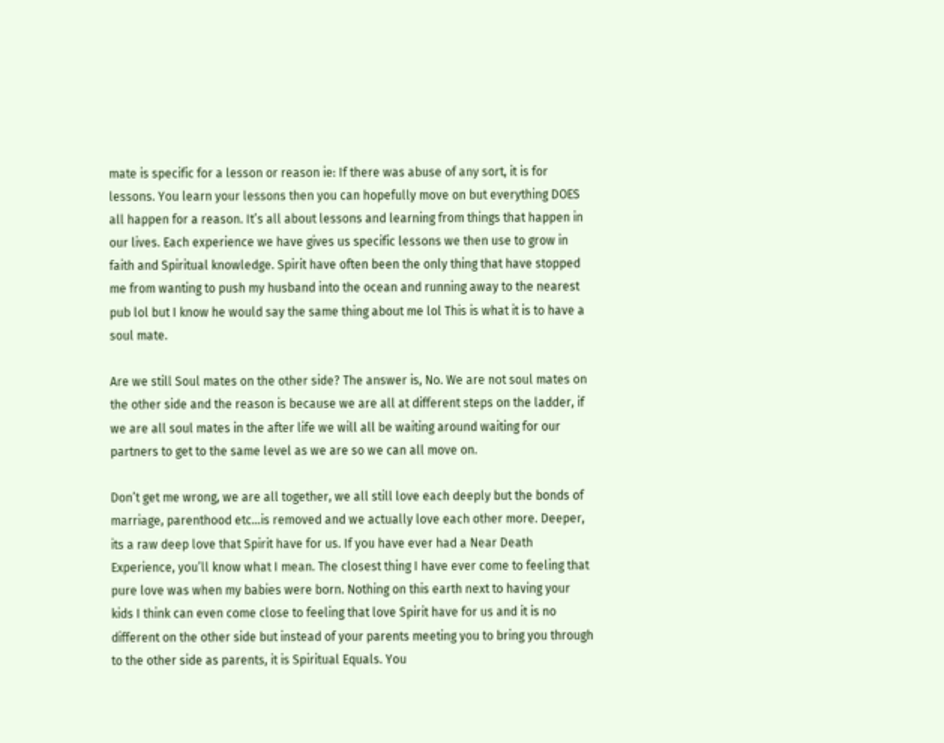mate is specific for a lesson or reason ie: If there was abuse of any sort, it is for lessons. You learn your lessons then you can hopefully move on but everything DOES all happen for a reason. It’s all about lessons and learning from things that happen in our lives. Each experience we have gives us specific lessons we then use to grow in faith and Spiritual knowledge. Spirit have often been the only thing that have stopped me from wanting to push my husband into the ocean and running away to the nearest pub lol but I know he would say the same thing about me lol This is what it is to have a soul mate.

Are we still Soul mates on the other side? The answer is, No. We are not soul mates on the other side and the reason is because we are all at different steps on the ladder, if we are all soul mates in the after life we will all be waiting around waiting for our partners to get to the same level as we are so we can all move on.

Don’t get me wrong, we are all together, we all still love each deeply but the bonds of marriage, parenthood etc…is removed and we actually love each other more. Deeper, its a raw deep love that Spirit have for us. If you have ever had a Near Death Experience, you’ll know what I mean. The closest thing I have ever come to feeling that pure love was when my babies were born. Nothing on this earth next to having your kids I think can even come close to feeling that love Spirit have for us and it is no different on the other side but instead of your parents meeting you to bring you through to the other side as parents, it is Spiritual Equals. You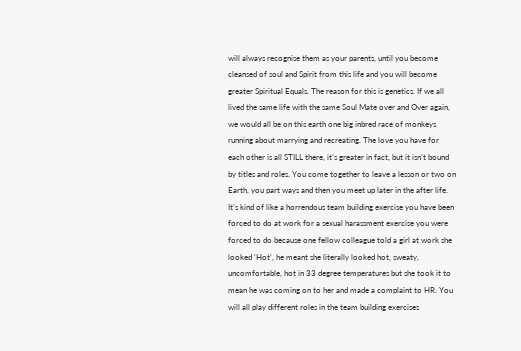will always recognise them as your parents, until you become cleansed of soul and Spirit from this life and you will become greater Spiritual Equals. The reason for this is genetics. If we all lived the same life with the same Soul Mate over and Over again, we would all be on this earth one big inbred race of monkeys running about marrying and recreating. The love you have for each other is all STILL there, it’s greater in fact, but it isn’t bound by titles and roles. You come together to leave a lesson or two on Earth, you part ways and then you meet up later in the after life. It’s kind of like a horrendous team building exercise you have been forced to do at work for a sexual harassment exercise you were forced to do because one fellow colleague told a girl at work she looked ‘Hot’, he meant she literally looked hot, sweaty, uncomfortable, hot in 33 degree temperatures but she took it to mean he was coming on to her and made a complaint to HR. You will all play different roles in the team building exercises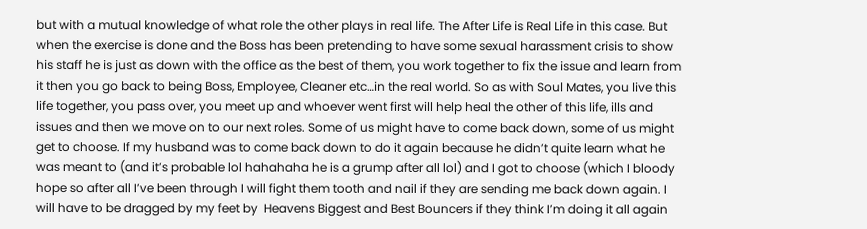but with a mutual knowledge of what role the other plays in real life. The After Life is Real Life in this case. But when the exercise is done and the Boss has been pretending to have some sexual harassment crisis to show his staff he is just as down with the office as the best of them, you work together to fix the issue and learn from it then you go back to being Boss, Employee, Cleaner etc…in the real world. So as with Soul Mates, you live this life together, you pass over, you meet up and whoever went first will help heal the other of this life, ills and issues and then we move on to our next roles. Some of us might have to come back down, some of us might get to choose. If my husband was to come back down to do it again because he didn’t quite learn what he was meant to (and it’s probable lol hahahaha he is a grump after all lol) and I got to choose (which I bloody hope so after all I’ve been through I will fight them tooth and nail if they are sending me back down again. I will have to be dragged by my feet by  Heavens Biggest and Best Bouncers if they think I’m doing it all again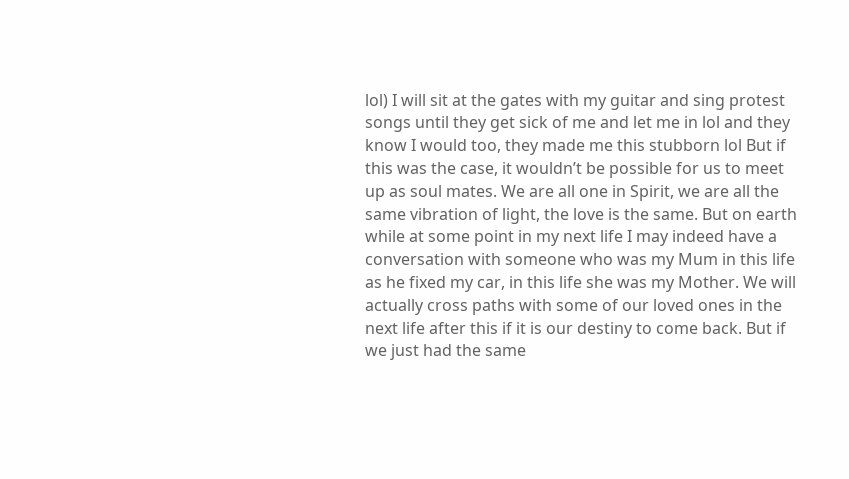lol) I will sit at the gates with my guitar and sing protest songs until they get sick of me and let me in lol and they know I would too, they made me this stubborn lol But if this was the case, it wouldn’t be possible for us to meet up as soul mates. We are all one in Spirit, we are all the same vibration of light, the love is the same. But on earth while at some point in my next life I may indeed have a conversation with someone who was my Mum in this life as he fixed my car, in this life she was my Mother. We will actually cross paths with some of our loved ones in the next life after this if it is our destiny to come back. But if we just had the same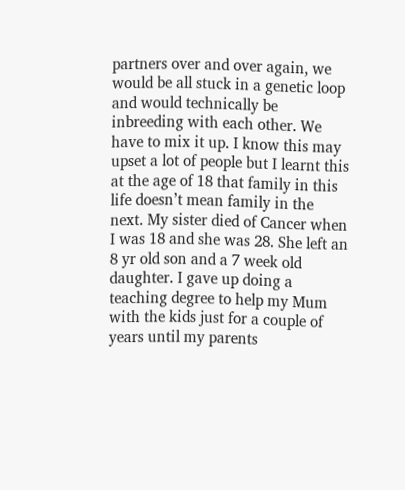partners over and over again, we would be all stuck in a genetic loop and would technically be inbreeding with each other. We have to mix it up. I know this may upset a lot of people but I learnt this at the age of 18 that family in this life doesn’t mean family in the next. My sister died of Cancer when I was 18 and she was 28. She left an 8 yr old son and a 7 week old daughter. I gave up doing a teaching degree to help my Mum with the kids just for a couple of years until my parents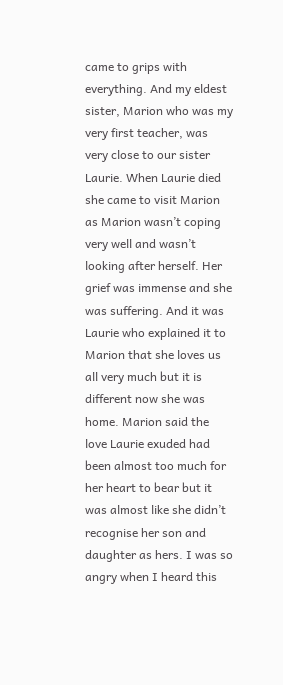came to grips with everything. And my eldest sister, Marion who was my very first teacher, was very close to our sister Laurie. When Laurie died she came to visit Marion as Marion wasn’t coping very well and wasn’t looking after herself. Her grief was immense and she was suffering. And it was Laurie who explained it to Marion that she loves us all very much but it is different now she was home. Marion said the love Laurie exuded had been almost too much for her heart to bear but it was almost like she didn’t recognise her son and daughter as hers. I was so angry when I heard this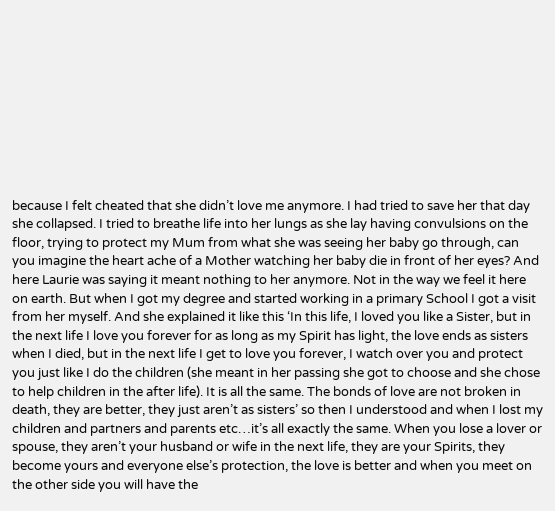because I felt cheated that she didn’t love me anymore. I had tried to save her that day she collapsed. I tried to breathe life into her lungs as she lay having convulsions on the floor, trying to protect my Mum from what she was seeing her baby go through, can you imagine the heart ache of a Mother watching her baby die in front of her eyes? And here Laurie was saying it meant nothing to her anymore. Not in the way we feel it here on earth. But when I got my degree and started working in a primary School I got a visit from her myself. And she explained it like this ‘In this life, I loved you like a Sister, but in the next life I love you forever for as long as my Spirit has light, the love ends as sisters when I died, but in the next life I get to love you forever, I watch over you and protect you just like I do the children (she meant in her passing she got to choose and she chose to help children in the after life). It is all the same. The bonds of love are not broken in death, they are better, they just aren’t as sisters’ so then I understood and when I lost my children and partners and parents etc…it’s all exactly the same. When you lose a lover or spouse, they aren’t your husband or wife in the next life, they are your Spirits, they become yours and everyone else’s protection, the love is better and when you meet on the other side you will have the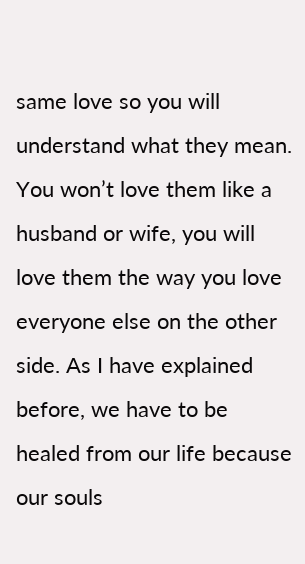same love so you will understand what they mean. You won’t love them like a husband or wife, you will love them the way you love everyone else on the other side. As I have explained before, we have to be healed from our life because our souls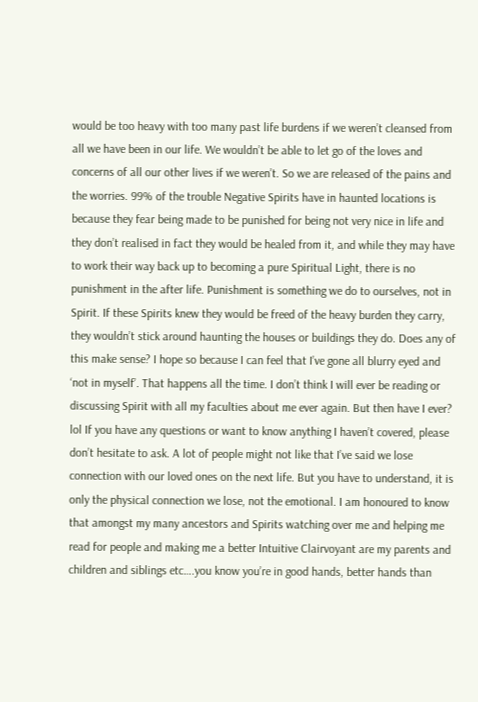would be too heavy with too many past life burdens if we weren’t cleansed from all we have been in our life. We wouldn’t be able to let go of the loves and concerns of all our other lives if we weren’t. So we are released of the pains and the worries. 99% of the trouble Negative Spirits have in haunted locations is because they fear being made to be punished for being not very nice in life and they don’t realised in fact they would be healed from it, and while they may have to work their way back up to becoming a pure Spiritual Light, there is no punishment in the after life. Punishment is something we do to ourselves, not in Spirit. If these Spirits knew they would be freed of the heavy burden they carry, they wouldn’t stick around haunting the houses or buildings they do. Does any of this make sense? I hope so because I can feel that I’ve gone all blurry eyed and ‘not in myself’. That happens all the time. I don’t think I will ever be reading or discussing Spirit with all my faculties about me ever again. But then have I ever? lol If you have any questions or want to know anything I haven’t covered, please don’t hesitate to ask. A lot of people might not like that I’ve said we lose connection with our loved ones on the next life. But you have to understand, it is only the physical connection we lose, not the emotional. I am honoured to know that amongst my many ancestors and Spirits watching over me and helping me read for people and making me a better Intuitive Clairvoyant are my parents and children and siblings etc….you know you’re in good hands, better hands than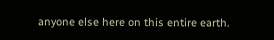anyone else here on this entire earth.